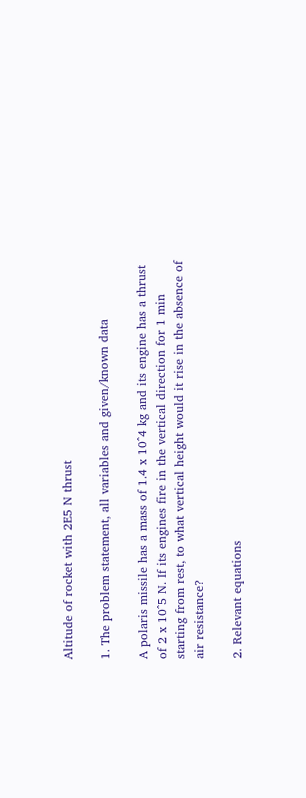Altitude of rocket with 2E5 N thrust

1. The problem statement, all variables and given/known data

A polaris missile has a mass of 1.4 x 10^4 kg and its engine has a thrust of 2 x 10^5 N. If its engines fire in the vertical direction for 1 min starting from rest, to what vertical height would it rise in the absence of air resistance?

2. Relevant equations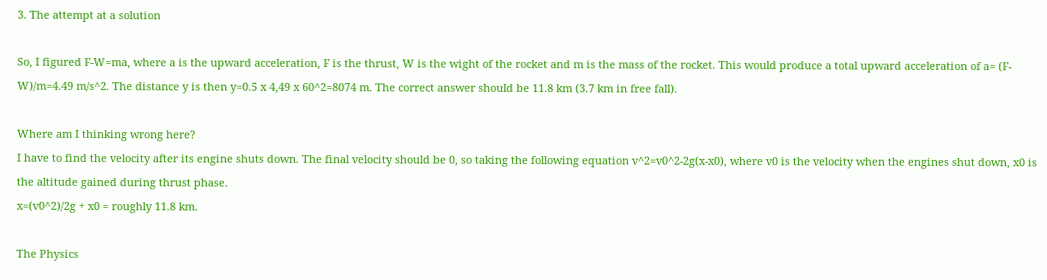3. The attempt at a solution

So, I figured F-W=ma, where a is the upward acceleration, F is the thrust, W is the wight of the rocket and m is the mass of the rocket. This would produce a total upward acceleration of a= (F-W)/m=4.49 m/s^2. The distance y is then y=0.5 x 4,49 x 60^2=8074 m. The correct answer should be 11.8 km (3.7 km in free fall).

Where am I thinking wrong here?
I have to find the velocity after its engine shuts down. The final velocity should be 0, so taking the following equation v^2=v0^2-2g(x-x0), where v0 is the velocity when the engines shut down, x0 is the altitude gained during thrust phase.
x=(v0^2)/2g + x0 = roughly 11.8 km.

The Physics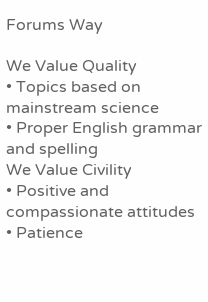Forums Way

We Value Quality
• Topics based on mainstream science
• Proper English grammar and spelling
We Value Civility
• Positive and compassionate attitudes
• Patience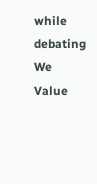while debating
We Value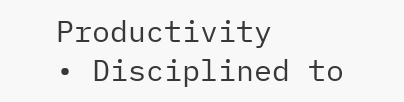Productivity
• Disciplined to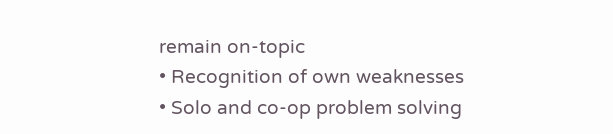remain on-topic
• Recognition of own weaknesses
• Solo and co-op problem solving